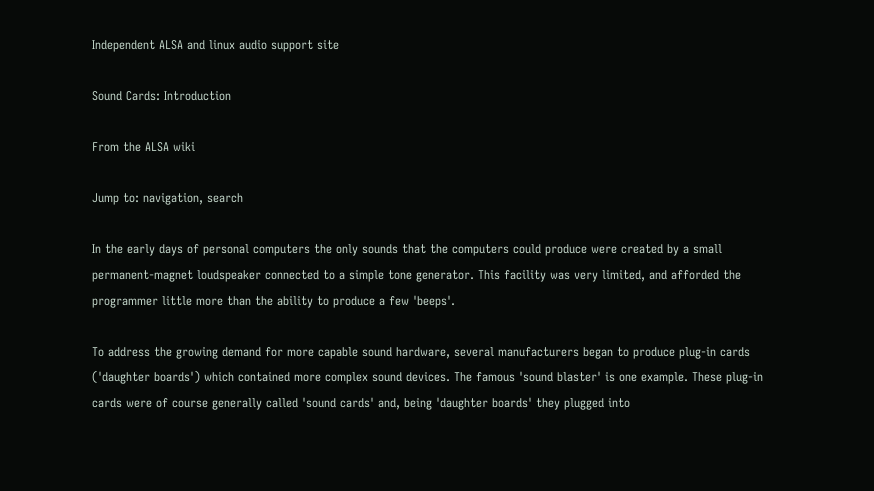Independent ALSA and linux audio support site

Sound Cards: Introduction

From the ALSA wiki

Jump to: navigation, search

In the early days of personal computers the only sounds that the computers could produce were created by a small permanent-magnet loudspeaker connected to a simple tone generator. This facility was very limited, and afforded the programmer little more than the ability to produce a few 'beeps'.

To address the growing demand for more capable sound hardware, several manufacturers began to produce plug-in cards ('daughter boards') which contained more complex sound devices. The famous 'sound blaster' is one example. These plug-in cards were of course generally called 'sound cards' and, being 'daughter boards' they plugged into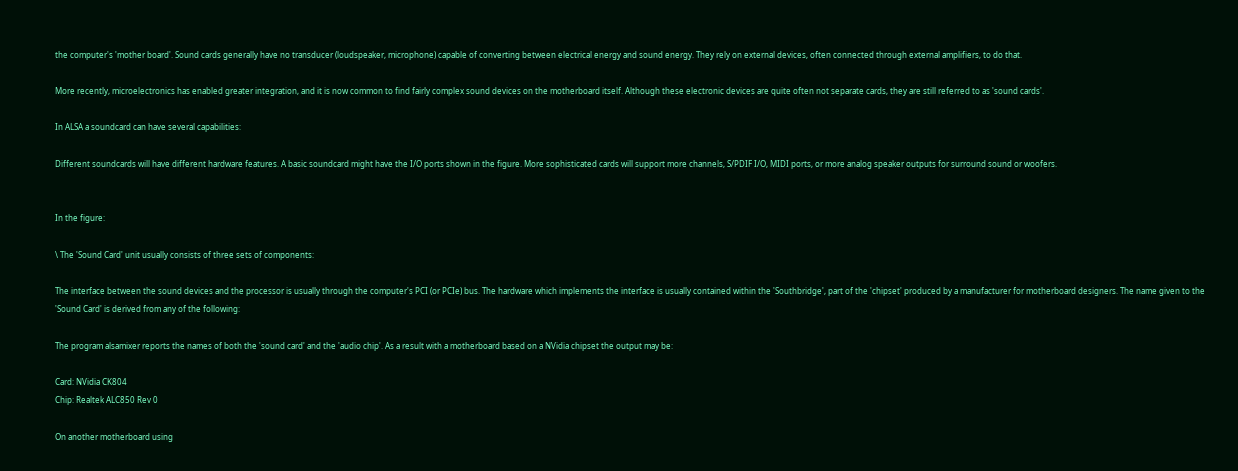the computer's 'mother board'. Sound cards generally have no transducer (loudspeaker, microphone) capable of converting between electrical energy and sound energy. They rely on external devices, often connected through external amplifiers, to do that.

More recently, microelectronics has enabled greater integration, and it is now common to find fairly complex sound devices on the motherboard itself. Although these electronic devices are quite often not separate cards, they are still referred to as 'sound cards'.

In ALSA a soundcard can have several capabilities:

Different soundcards will have different hardware features. A basic soundcard might have the I/O ports shown in the figure. More sophisticated cards will support more channels, S/PDIF I/O, MIDI ports, or more analog speaker outputs for surround sound or woofers.


In the figure:

\ The 'Sound Card' unit usually consists of three sets of components:

The interface between the sound devices and the processor is usually through the computer's PCI (or PCIe) bus. The hardware which implements the interface is usually contained within the 'Southbridge', part of the 'chipset' produced by a manufacturer for motherboard designers. The name given to the 'Sound Card' is derived from any of the following:

The program alsamixer reports the names of both the 'sound card' and the 'audio chip'. As a result with a motherboard based on a NVidia chipset the output may be:

Card: NVidia CK804
Chip: Realtek ALC850 Rev 0

On another motherboard using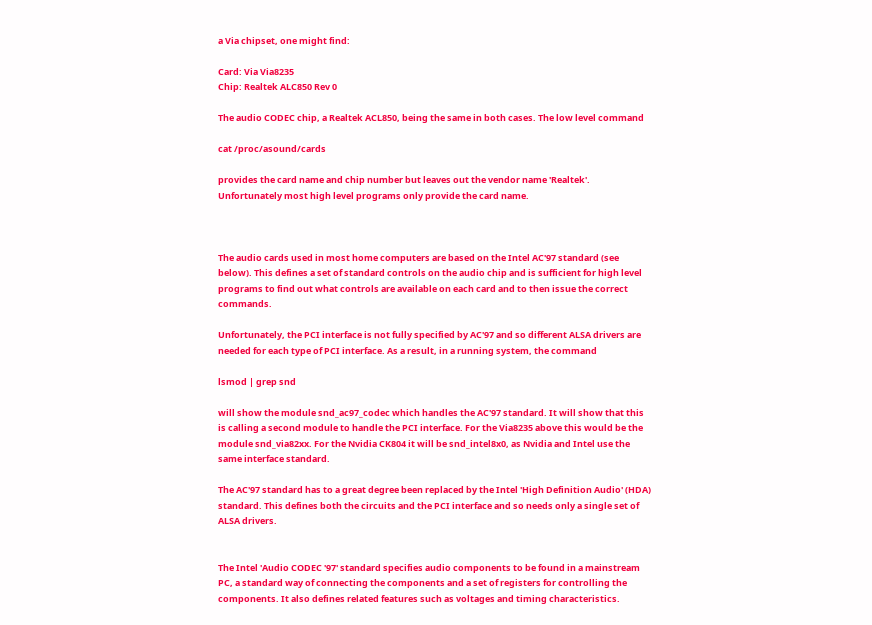a Via chipset, one might find:

Card: Via Via8235
Chip: Realtek ALC850 Rev 0

The audio CODEC chip, a Realtek ACL850, being the same in both cases. The low level command

cat /proc/asound/cards

provides the card name and chip number but leaves out the vendor name 'Realtek'. Unfortunately most high level programs only provide the card name.



The audio cards used in most home computers are based on the Intel AC'97 standard (see below). This defines a set of standard controls on the audio chip and is sufficient for high level programs to find out what controls are available on each card and to then issue the correct commands.

Unfortunately, the PCI interface is not fully specified by AC'97 and so different ALSA drivers are needed for each type of PCI interface. As a result, in a running system, the command

lsmod | grep snd

will show the module snd_ac97_codec which handles the AC'97 standard. It will show that this is calling a second module to handle the PCI interface. For the Via8235 above this would be the module snd_via82xx. For the Nvidia CK804 it will be snd_intel8x0, as Nvidia and Intel use the same interface standard.

The AC'97 standard has to a great degree been replaced by the Intel 'High Definition Audio' (HDA) standard. This defines both the circuits and the PCI interface and so needs only a single set of ALSA drivers.


The Intel 'Audio CODEC '97' standard specifies audio components to be found in a mainstream PC, a standard way of connecting the components and a set of registers for controlling the components. It also defines related features such as voltages and timing characteristics.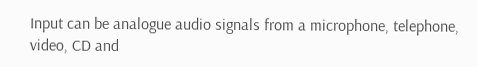Input can be analogue audio signals from a microphone, telephone, video, CD and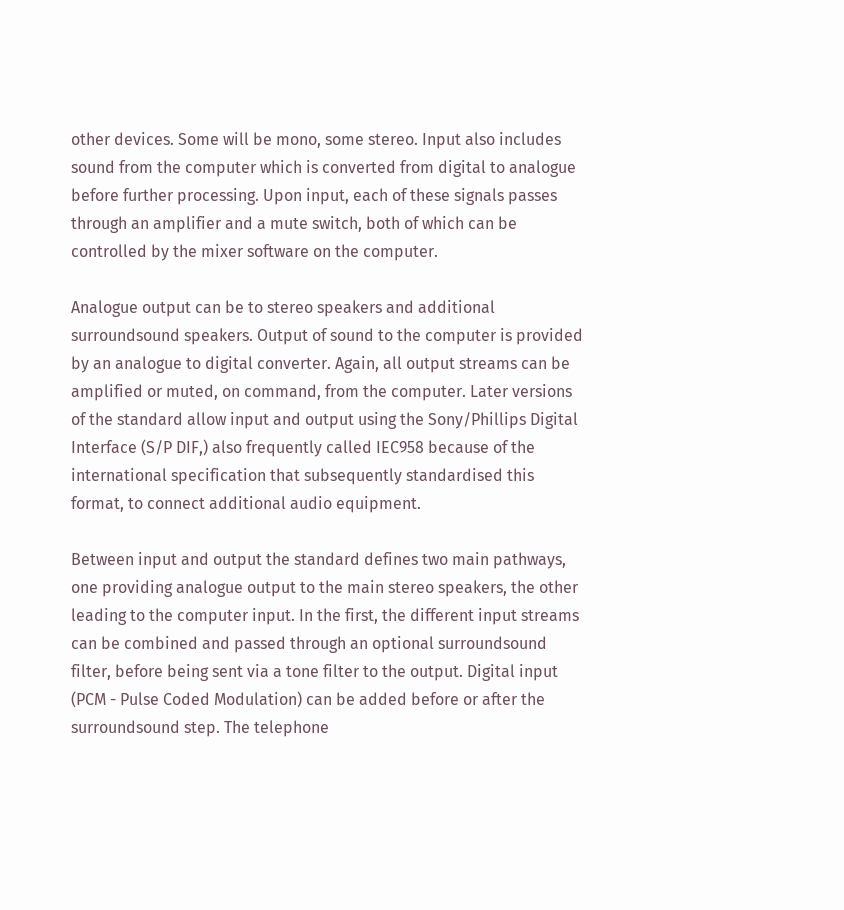other devices. Some will be mono, some stereo. Input also includes sound from the computer which is converted from digital to analogue before further processing. Upon input, each of these signals passes through an amplifier and a mute switch, both of which can be controlled by the mixer software on the computer.

Analogue output can be to stereo speakers and additional surroundsound speakers. Output of sound to the computer is provided by an analogue to digital converter. Again, all output streams can be amplified or muted, on command, from the computer. Later versions of the standard allow input and output using the Sony/Phillips Digital Interface (S/P DIF,) also frequently called IEC958 because of the international specification that subsequently standardised this format, to connect additional audio equipment.

Between input and output the standard defines two main pathways, one providing analogue output to the main stereo speakers, the other leading to the computer input. In the first, the different input streams can be combined and passed through an optional surroundsound filter, before being sent via a tone filter to the output. Digital input (PCM - Pulse Coded Modulation) can be added before or after the surroundsound step. The telephone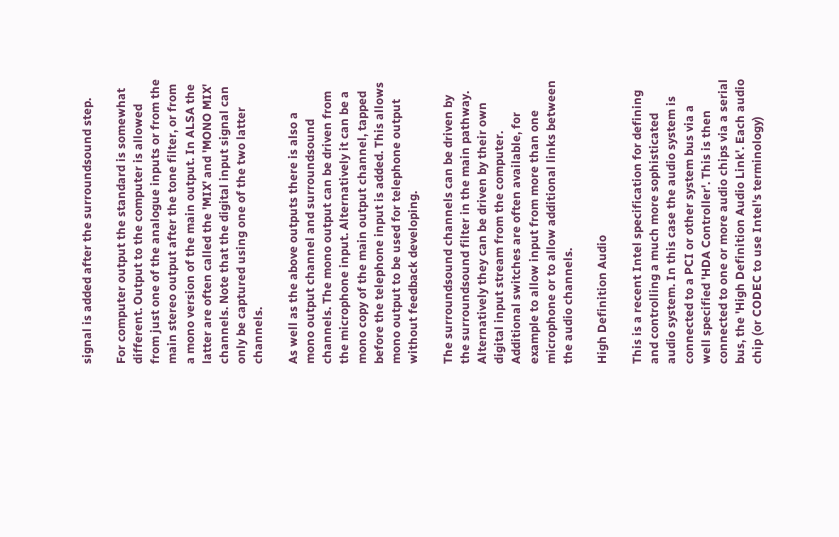signal is added after the surroundsound step.

For computer output the standard is somewhat different. Output to the computer is allowed from just one of the analogue inputs or from the main stereo output after the tone filter, or from a mono version of the main output. In ALSA the latter are often called the 'MIX' and 'MONO MIX' channels. Note that the digital input signal can only be captured using one of the two latter channels.

As well as the above outputs there is also a mono output channel and surroundsound channels. The mono output can be driven from the microphone input. Alternatively it can be a mono copy of the main output channel, tapped before the telephone input is added. This allows mono output to be used for telephone output without feedback developing.

The surroundsound channels can be driven by the surroundsound filter in the main pathway. Alternatively they can be driven by their own digital input stream from the computer. Additional switches are often available, for example to allow input from more than one microphone or to allow additional links between the audio channels.

High Definition Audio

This is a recent Intel specification for defining and controlling a much more sophisticated audio system. In this case the audio system is connected to a PCI or other system bus via a well specified 'HDA Controller'. This is then connected to one or more audio chips via a serial bus, the 'High Definition Audio Link'. Each audio chip (or CODEC to use Intel's terminology)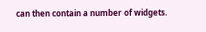can then contain a number of widgets.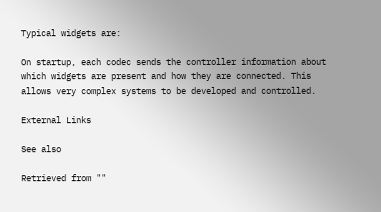Typical widgets are:

On startup, each codec sends the controller information about which widgets are present and how they are connected. This allows very complex systems to be developed and controlled.

External Links

See also

Retrieved from ""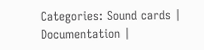Categories: Sound cards | Documentation |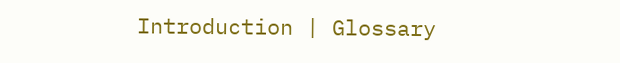Introduction | Glossary